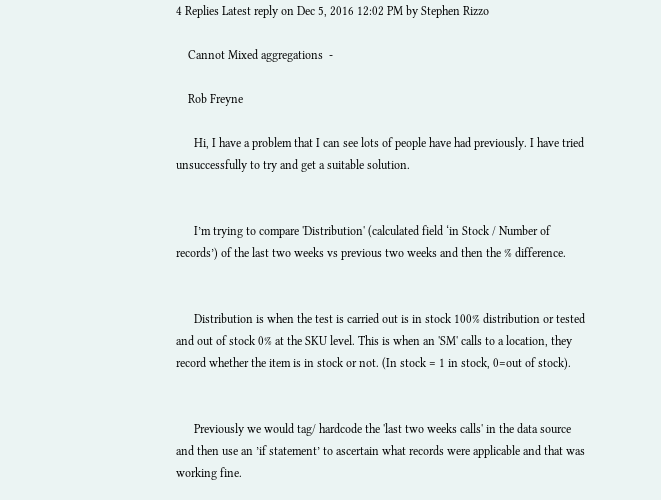4 Replies Latest reply on Dec 5, 2016 12:02 PM by Stephen Rizzo

    Cannot Mixed aggregations  -

    Rob Freyne

      Hi, I have a problem that I can see lots of people have had previously. I have tried unsuccessfully to try and get a suitable solution.


      I’m trying to compare 'Distribution' (calculated field ‘in Stock / Number of records’) of the last two weeks vs previous two weeks and then the % difference.


      Distribution is when the test is carried out is in stock 100% distribution or tested and out of stock 0% at the SKU level. This is when an 'SM' calls to a location, they record whether the item is in stock or not. (In stock = 1 in stock, 0=out of stock).


      Previously we would tag/ hardcode the 'last two weeks calls' in the data source and then use an ’if statement’ to ascertain what records were applicable and that was working fine.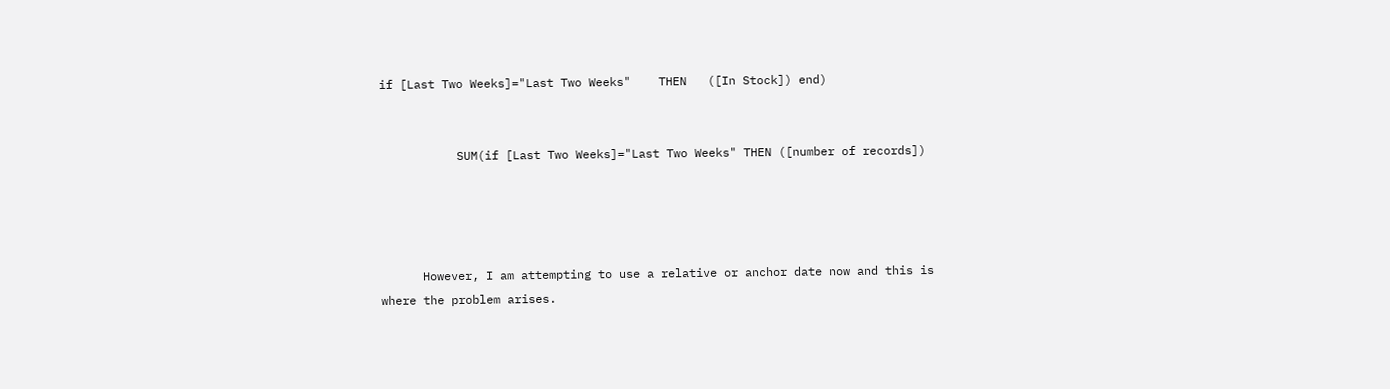if [Last Two Weeks]="Last Two Weeks"    THEN   ([In Stock]) end)


           SUM(if [Last Two Weeks]="Last Two Weeks" THEN ([number of records])




      However, I am attempting to use a relative or anchor date now and this is where the problem arises.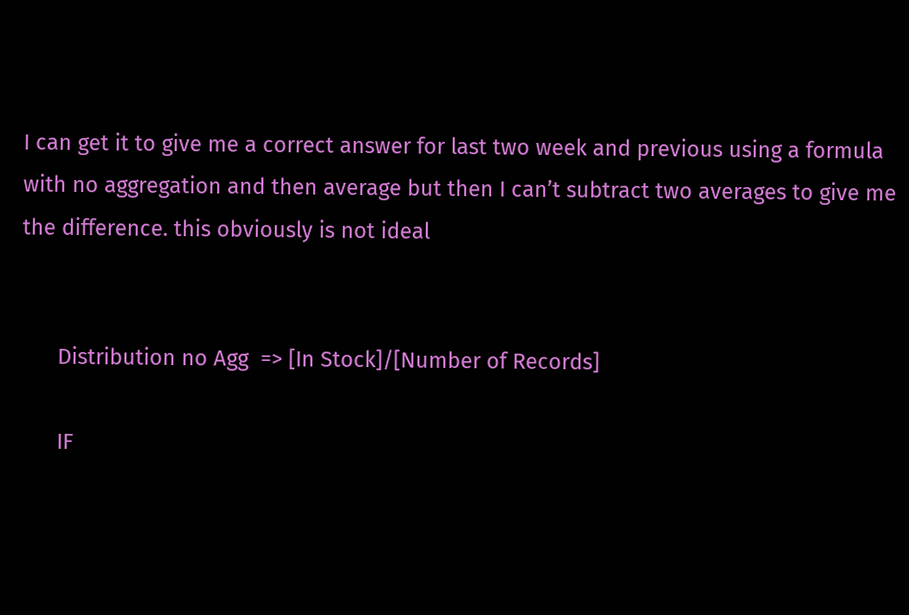I can get it to give me a correct answer for last two week and previous using a formula with no aggregation and then average but then I can’t subtract two averages to give me the difference. this obviously is not ideal


      Distribution no Agg  => [In Stock]/[Number of Records]

      IF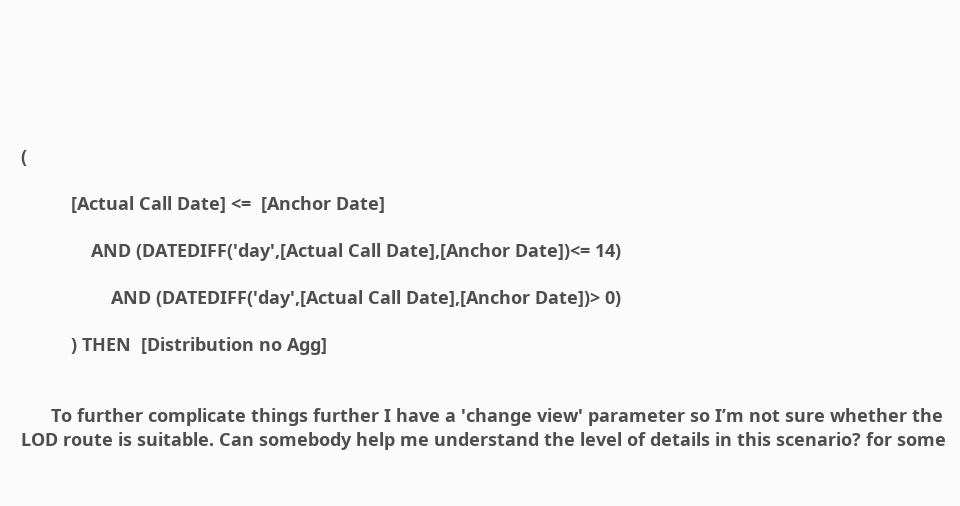(

          [Actual Call Date] <=  [Anchor Date]

              AND (DATEDIFF('day',[Actual Call Date],[Anchor Date])<= 14)

                  AND (DATEDIFF('day',[Actual Call Date],[Anchor Date])> 0)

          ) THEN  [Distribution no Agg]


      To further complicate things further I have a 'change view' parameter so I’m not sure whether the LOD route is suitable. Can somebody help me understand the level of details in this scenario? for some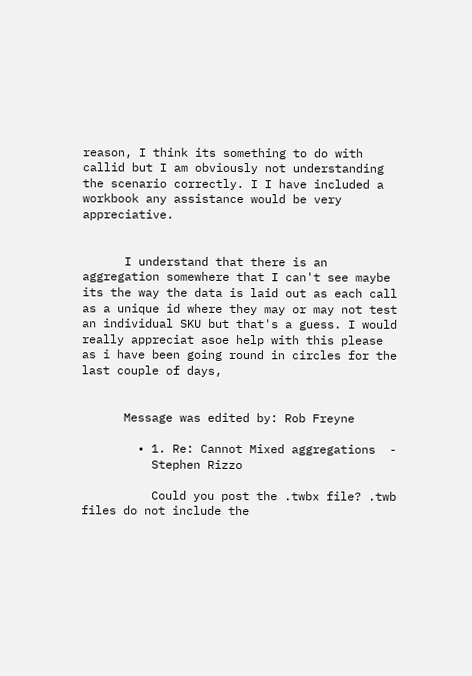reason, I think its something to do with callid but I am obviously not understanding the scenario correctly. I I have included a workbook any assistance would be very appreciative.


      I understand that there is an aggregation somewhere that I can't see maybe its the way the data is laid out as each call as a unique id where they may or may not test an individual SKU but that's a guess. I would really appreciat asoe help with this please as i have been going round in circles for the last couple of days,


      Message was edited by: Rob Freyne

        • 1. Re: Cannot Mixed aggregations  -
          Stephen Rizzo

          Could you post the .twbx file? .twb files do not include the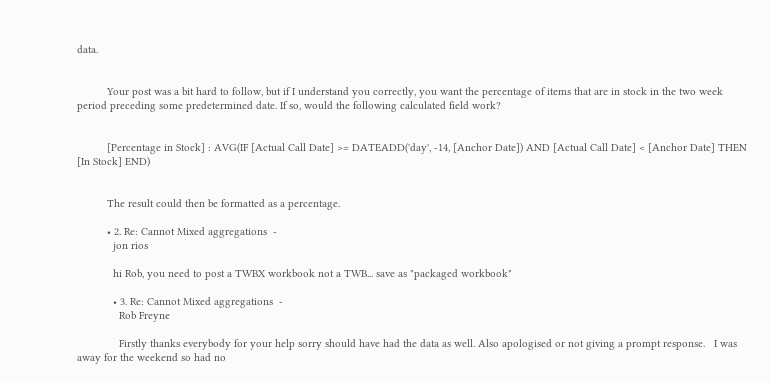data.


          Your post was a bit hard to follow, but if I understand you correctly, you want the percentage of items that are in stock in the two week period preceding some predetermined date. If so, would the following calculated field work?


          [Percentage in Stock] : AVG(IF [Actual Call Date] >= DATEADD('day', -14, [Anchor Date]) AND [Actual Call Date] < [Anchor Date] THEN [In Stock] END)


          The result could then be formatted as a percentage.

          • 2. Re: Cannot Mixed aggregations  -
            jon rios

            hi Rob, you need to post a TWBX workbook not a TWB... save as "packaged workbook"

            • 3. Re: Cannot Mixed aggregations  -
              Rob Freyne

              Firstly thanks everybody for your help sorry should have had the data as well. Also apologised or not giving a prompt response.   I was away for the weekend so had no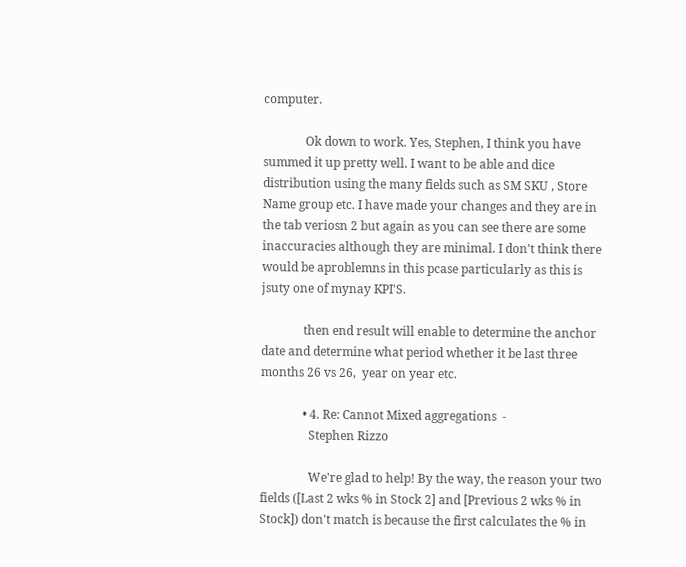computer.

              Ok down to work. Yes, Stephen, I think you have summed it up pretty well. I want to be able and dice distribution using the many fields such as SM SKU , Store Name group etc. I have made your changes and they are in the tab veriosn 2 but again as you can see there are some inaccuracies although they are minimal. I don't think there would be aproblemns in this pcase particularly as this is jsuty one of mynay KPI'S.

              then end result will enable to determine the anchor date and determine what period whether it be last three months 26 vs 26,  year on year etc.

              • 4. Re: Cannot Mixed aggregations  -
                Stephen Rizzo

                We're glad to help! By the way, the reason your two fields ([Last 2 wks % in Stock 2] and [Previous 2 wks % in Stock]) don't match is because the first calculates the % in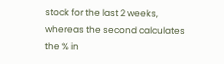stock for the last 2 weeks, whereas the second calculates the % in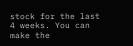stock for the last 4 weeks. You can make the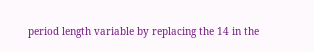period length variable by replacing the 14 in the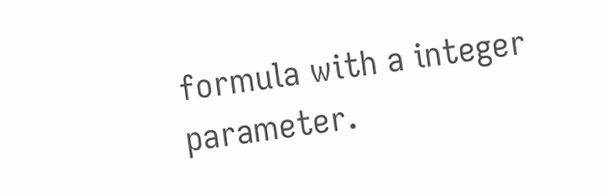formula with a integer parameter.